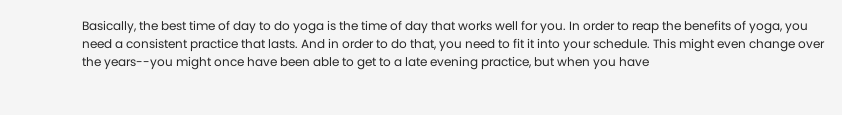Basically, the best time of day to do yoga is the time of day that works well for you. In order to reap the benefits of yoga, you need a consistent practice that lasts. And in order to do that, you need to fit it into your schedule. This might even change over the years--you might once have been able to get to a late evening practice, but when you have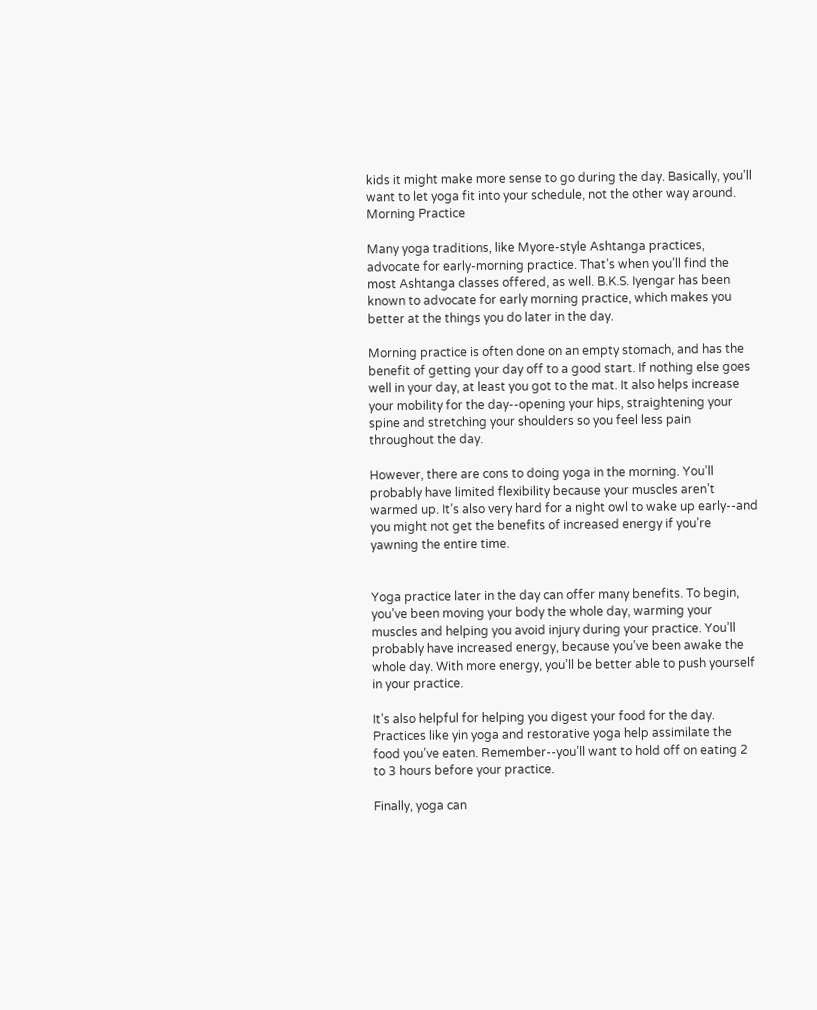kids it might make more sense to go during the day. Basically, you’ll want to let yoga fit into your schedule, not the other way around.
Morning Practice

Many yoga traditions, like Myore-style Ashtanga practices, advocate for early-morning practice. That’s when you’ll find the most Ashtanga classes offered, as well. B.K.S. Iyengar has been known to advocate for early morning practice, which makes you better at the things you do later in the day.

Morning practice is often done on an empty stomach, and has the benefit of getting your day off to a good start. If nothing else goes well in your day, at least you got to the mat. It also helps increase your mobility for the day--opening your hips, straightening your spine and stretching your shoulders so you feel less pain throughout the day.

However, there are cons to doing yoga in the morning. You’ll probably have limited flexibility because your muscles aren’t warmed up. It’s also very hard for a night owl to wake up early--and you might not get the benefits of increased energy if you’re yawning the entire time.


Yoga practice later in the day can offer many benefits. To begin, you’ve been moving your body the whole day, warming your muscles and helping you avoid injury during your practice. You’ll probably have increased energy, because you’ve been awake the whole day. With more energy, you’ll be better able to push yourself in your practice.

It’s also helpful for helping you digest your food for the day. Practices like yin yoga and restorative yoga help assimilate the food you’ve eaten. Remember--you’ll want to hold off on eating 2 to 3 hours before your practice.

Finally, yoga can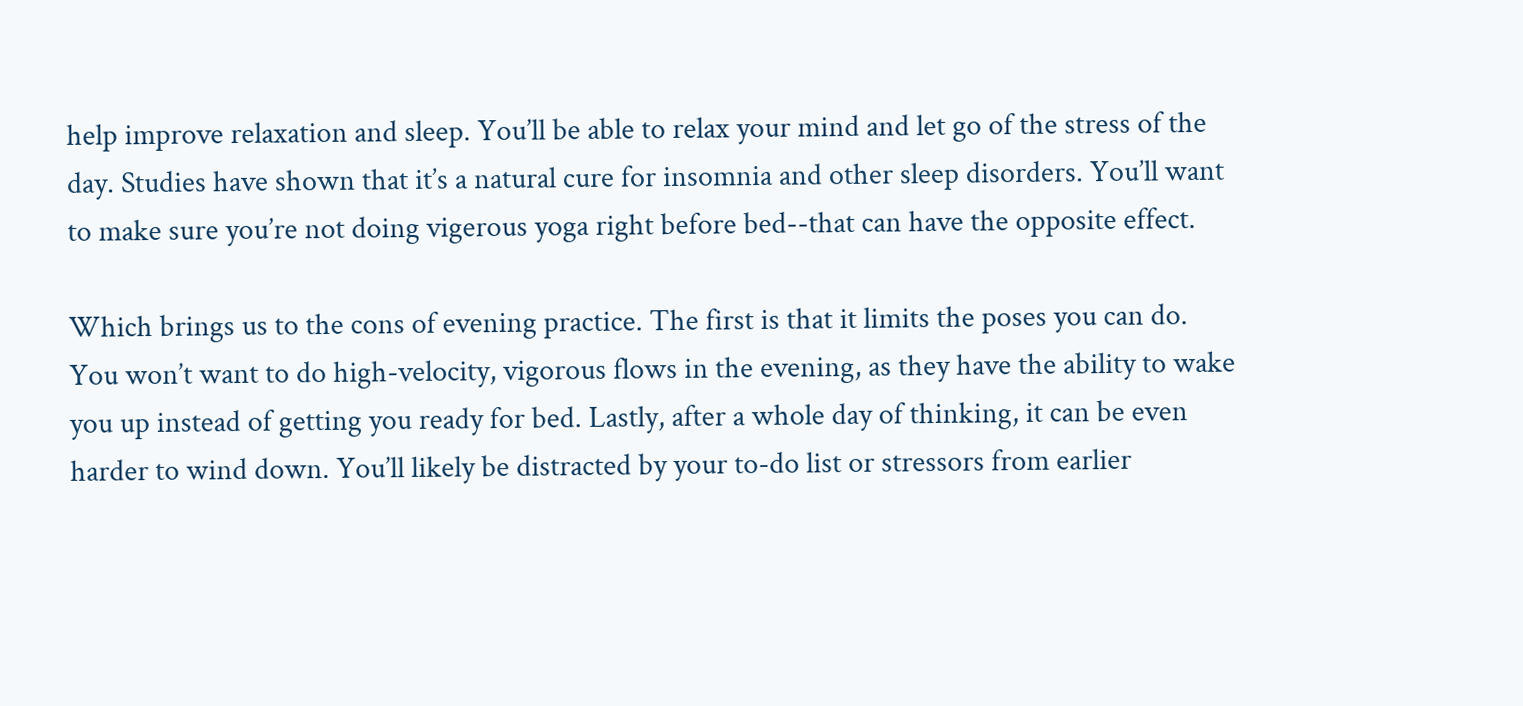help improve relaxation and sleep. You’ll be able to relax your mind and let go of the stress of the day. Studies have shown that it’s a natural cure for insomnia and other sleep disorders. You’ll want to make sure you’re not doing vigerous yoga right before bed--that can have the opposite effect.

Which brings us to the cons of evening practice. The first is that it limits the poses you can do. You won’t want to do high-velocity, vigorous flows in the evening, as they have the ability to wake you up instead of getting you ready for bed. Lastly, after a whole day of thinking, it can be even harder to wind down. You’ll likely be distracted by your to-do list or stressors from earlier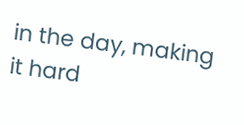in the day, making it hard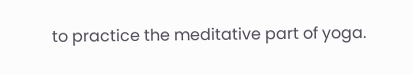to practice the meditative part of yoga.